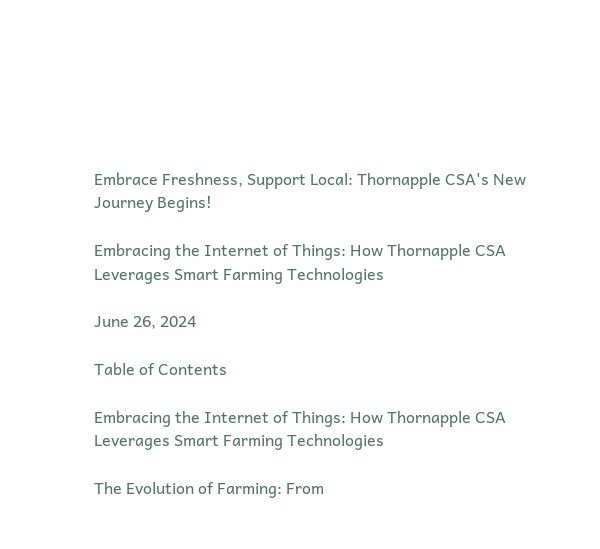Embrace Freshness, Support Local: Thornapple CSA's New Journey Begins!

Embracing the Internet of Things: How Thornapple CSA Leverages Smart Farming Technologies

June 26, 2024

Table of Contents

Embracing the Internet of Things: How Thornapple CSA Leverages Smart Farming Technologies

The Evolution of Farming: From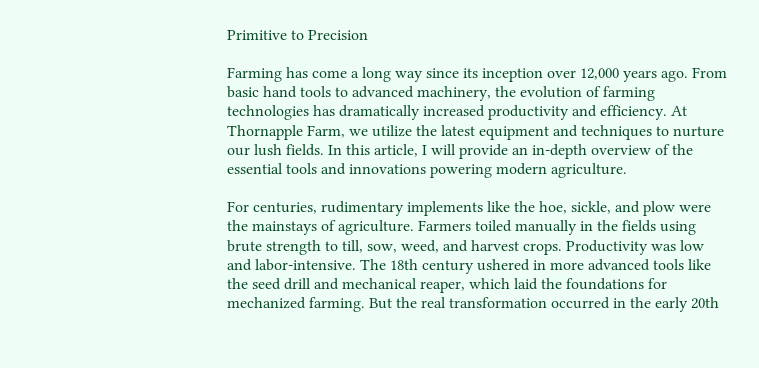Primitive to Precision

Farming has come a long way since its inception over 12,000 years ago. From basic hand tools to advanced machinery, the evolution of farming technologies has dramatically increased productivity and efficiency. At Thornapple Farm, we utilize the latest equipment and techniques to nurture our lush fields. In this article, I will provide an in-depth overview of the essential tools and innovations powering modern agriculture.

For centuries, rudimentary implements like the hoe, sickle, and plow were the mainstays of agriculture. Farmers toiled manually in the fields using brute strength to till, sow, weed, and harvest crops. Productivity was low and labor-intensive. The 18th century ushered in more advanced tools like the seed drill and mechanical reaper, which laid the foundations for mechanized farming. But the real transformation occurred in the early 20th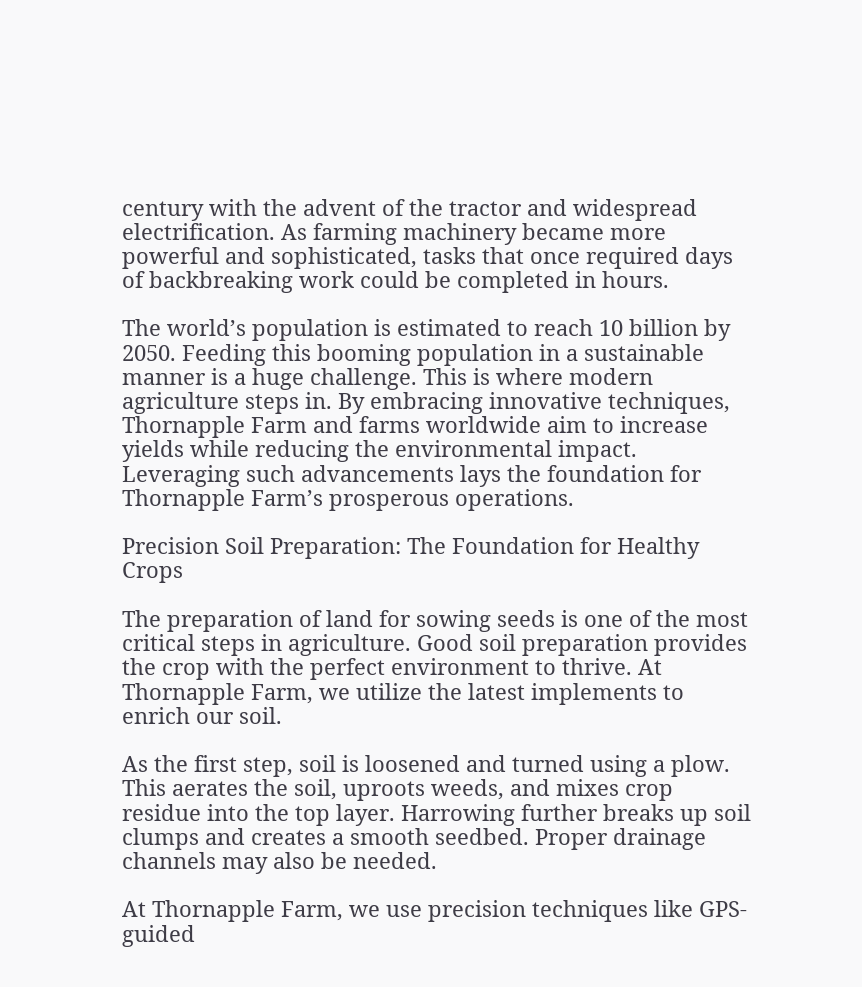century with the advent of the tractor and widespread electrification. As farming machinery became more powerful and sophisticated, tasks that once required days of backbreaking work could be completed in hours.

The world’s population is estimated to reach 10 billion by 2050. Feeding this booming population in a sustainable manner is a huge challenge. This is where modern agriculture steps in. By embracing innovative techniques, Thornapple Farm and farms worldwide aim to increase yields while reducing the environmental impact. Leveraging such advancements lays the foundation for Thornapple Farm’s prosperous operations.

Precision Soil Preparation: The Foundation for Healthy Crops

The preparation of land for sowing seeds is one of the most critical steps in agriculture. Good soil preparation provides the crop with the perfect environment to thrive. At Thornapple Farm, we utilize the latest implements to enrich our soil.

As the first step, soil is loosened and turned using a plow. This aerates the soil, uproots weeds, and mixes crop residue into the top layer. Harrowing further breaks up soil clumps and creates a smooth seedbed. Proper drainage channels may also be needed.

At Thornapple Farm, we use precision techniques like GPS-guided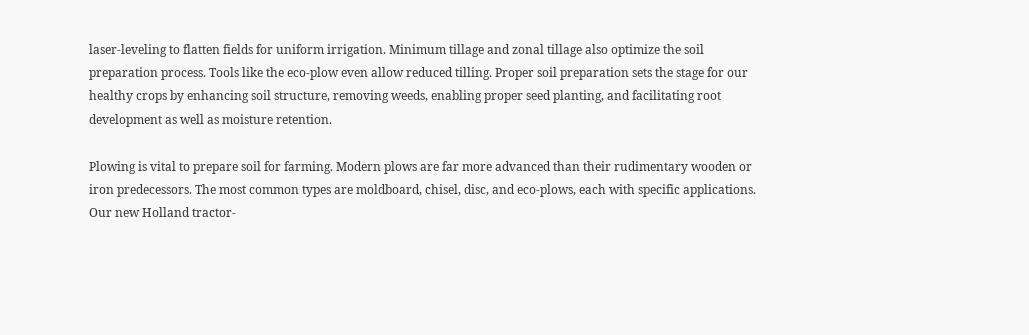laser-leveling to flatten fields for uniform irrigation. Minimum tillage and zonal tillage also optimize the soil preparation process. Tools like the eco-plow even allow reduced tilling. Proper soil preparation sets the stage for our healthy crops by enhancing soil structure, removing weeds, enabling proper seed planting, and facilitating root development as well as moisture retention.

Plowing is vital to prepare soil for farming. Modern plows are far more advanced than their rudimentary wooden or iron predecessors. The most common types are moldboard, chisel, disc, and eco-plows, each with specific applications. Our new Holland tractor-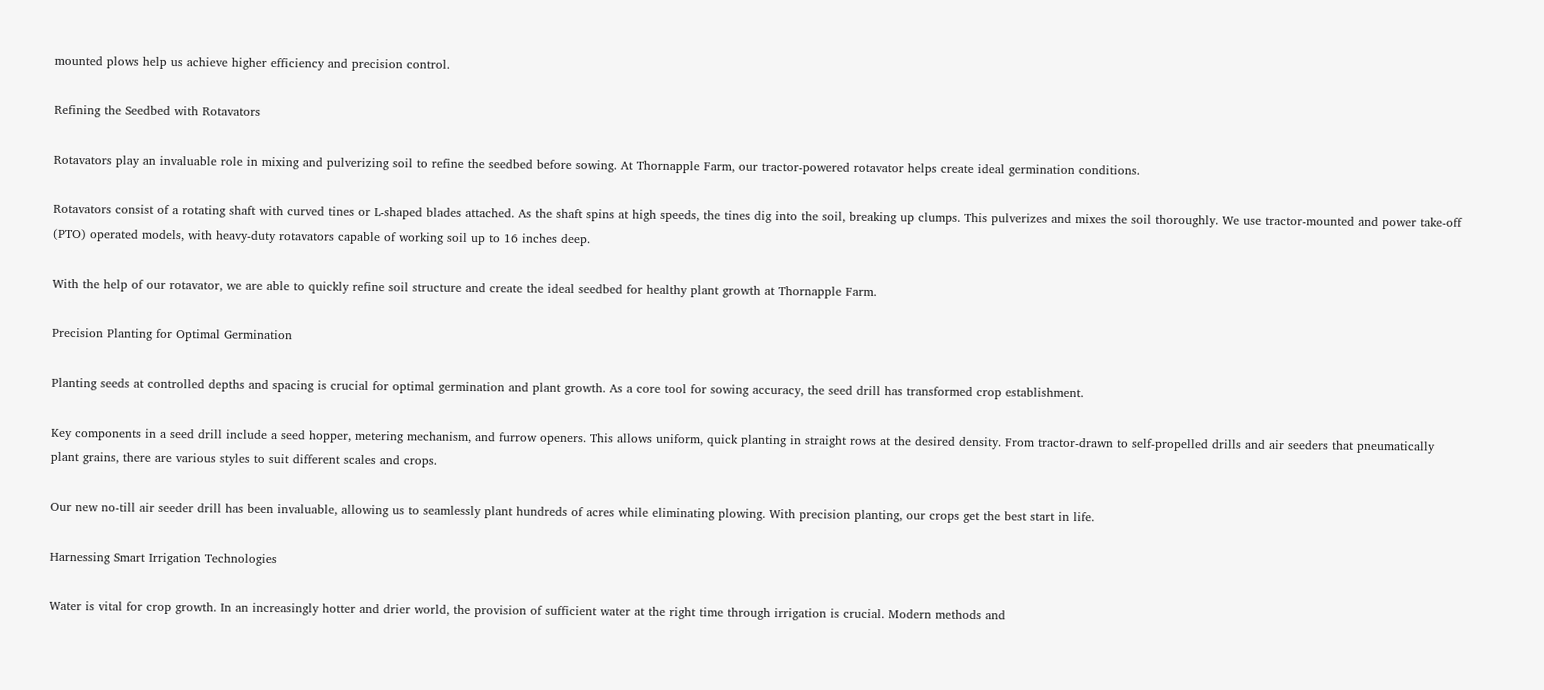mounted plows help us achieve higher efficiency and precision control.

Refining the Seedbed with Rotavators

Rotavators play an invaluable role in mixing and pulverizing soil to refine the seedbed before sowing. At Thornapple Farm, our tractor-powered rotavator helps create ideal germination conditions.

Rotavators consist of a rotating shaft with curved tines or L-shaped blades attached. As the shaft spins at high speeds, the tines dig into the soil, breaking up clumps. This pulverizes and mixes the soil thoroughly. We use tractor-mounted and power take-off (PTO) operated models, with heavy-duty rotavators capable of working soil up to 16 inches deep.

With the help of our rotavator, we are able to quickly refine soil structure and create the ideal seedbed for healthy plant growth at Thornapple Farm.

Precision Planting for Optimal Germination

Planting seeds at controlled depths and spacing is crucial for optimal germination and plant growth. As a core tool for sowing accuracy, the seed drill has transformed crop establishment.

Key components in a seed drill include a seed hopper, metering mechanism, and furrow openers. This allows uniform, quick planting in straight rows at the desired density. From tractor-drawn to self-propelled drills and air seeders that pneumatically plant grains, there are various styles to suit different scales and crops.

Our new no-till air seeder drill has been invaluable, allowing us to seamlessly plant hundreds of acres while eliminating plowing. With precision planting, our crops get the best start in life.

Harnessing Smart Irrigation Technologies

Water is vital for crop growth. In an increasingly hotter and drier world, the provision of sufficient water at the right time through irrigation is crucial. Modern methods and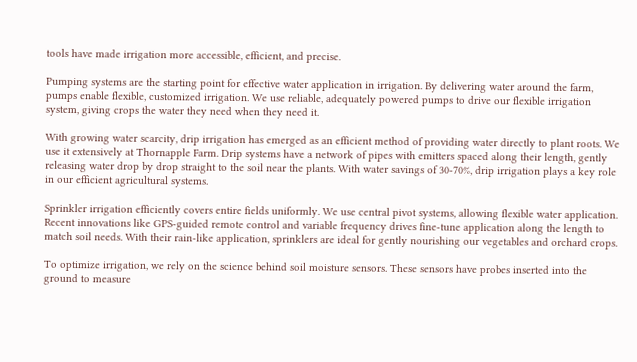tools have made irrigation more accessible, efficient, and precise.

Pumping systems are the starting point for effective water application in irrigation. By delivering water around the farm, pumps enable flexible, customized irrigation. We use reliable, adequately powered pumps to drive our flexible irrigation system, giving crops the water they need when they need it.

With growing water scarcity, drip irrigation has emerged as an efficient method of providing water directly to plant roots. We use it extensively at Thornapple Farm. Drip systems have a network of pipes with emitters spaced along their length, gently releasing water drop by drop straight to the soil near the plants. With water savings of 30-70%, drip irrigation plays a key role in our efficient agricultural systems.

Sprinkler irrigation efficiently covers entire fields uniformly. We use central pivot systems, allowing flexible water application. Recent innovations like GPS-guided remote control and variable frequency drives fine-tune application along the length to match soil needs. With their rain-like application, sprinklers are ideal for gently nourishing our vegetables and orchard crops.

To optimize irrigation, we rely on the science behind soil moisture sensors. These sensors have probes inserted into the ground to measure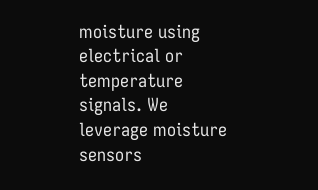moisture using electrical or temperature signals. We leverage moisture sensors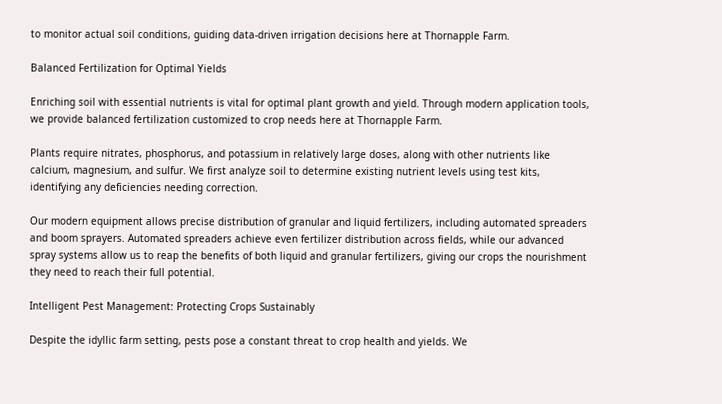to monitor actual soil conditions, guiding data-driven irrigation decisions here at Thornapple Farm.

Balanced Fertilization for Optimal Yields

Enriching soil with essential nutrients is vital for optimal plant growth and yield. Through modern application tools, we provide balanced fertilization customized to crop needs here at Thornapple Farm.

Plants require nitrates, phosphorus, and potassium in relatively large doses, along with other nutrients like calcium, magnesium, and sulfur. We first analyze soil to determine existing nutrient levels using test kits, identifying any deficiencies needing correction.

Our modern equipment allows precise distribution of granular and liquid fertilizers, including automated spreaders and boom sprayers. Automated spreaders achieve even fertilizer distribution across fields, while our advanced spray systems allow us to reap the benefits of both liquid and granular fertilizers, giving our crops the nourishment they need to reach their full potential.

Intelligent Pest Management: Protecting Crops Sustainably

Despite the idyllic farm setting, pests pose a constant threat to crop health and yields. We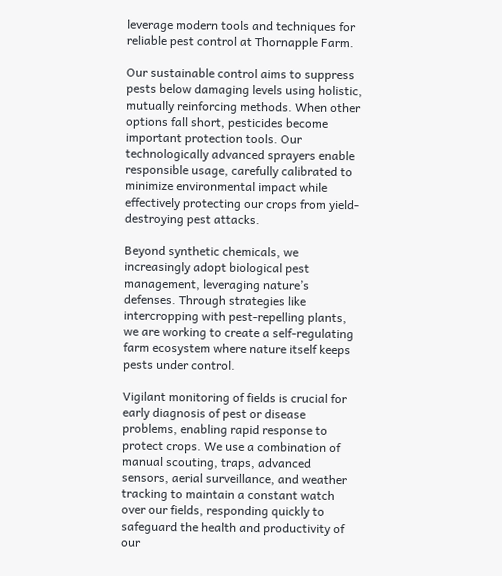leverage modern tools and techniques for reliable pest control at Thornapple Farm.

Our sustainable control aims to suppress pests below damaging levels using holistic, mutually reinforcing methods. When other options fall short, pesticides become important protection tools. Our technologically advanced sprayers enable responsible usage, carefully calibrated to minimize environmental impact while effectively protecting our crops from yield-destroying pest attacks.

Beyond synthetic chemicals, we increasingly adopt biological pest management, leveraging nature’s defenses. Through strategies like intercropping with pest-repelling plants, we are working to create a self-regulating farm ecosystem where nature itself keeps pests under control.

Vigilant monitoring of fields is crucial for early diagnosis of pest or disease problems, enabling rapid response to protect crops. We use a combination of manual scouting, traps, advanced sensors, aerial surveillance, and weather tracking to maintain a constant watch over our fields, responding quickly to safeguard the health and productivity of our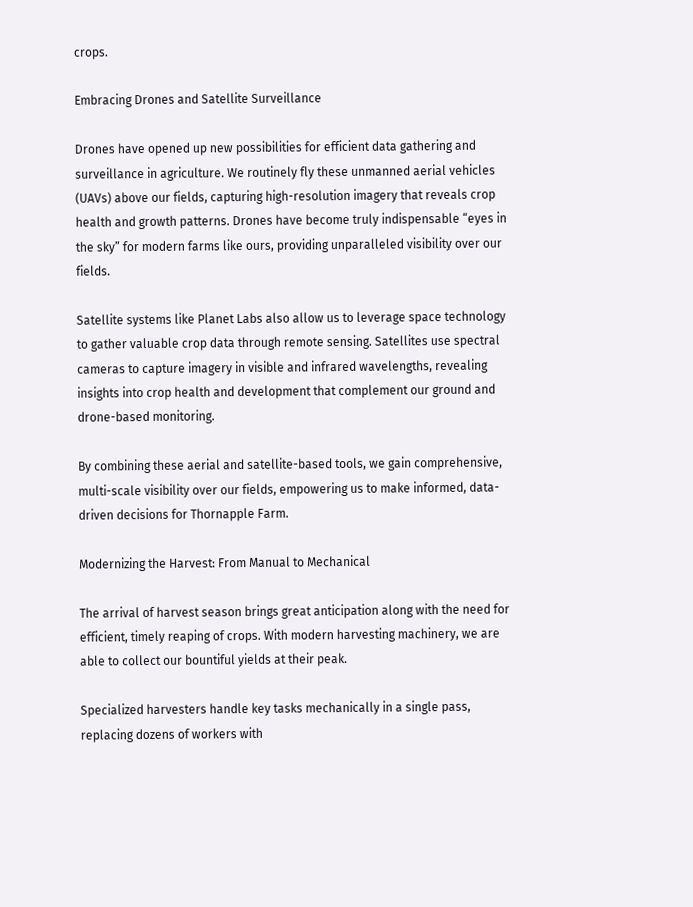crops.

Embracing Drones and Satellite Surveillance

Drones have opened up new possibilities for efficient data gathering and surveillance in agriculture. We routinely fly these unmanned aerial vehicles (UAVs) above our fields, capturing high-resolution imagery that reveals crop health and growth patterns. Drones have become truly indispensable “eyes in the sky” for modern farms like ours, providing unparalleled visibility over our fields.

Satellite systems like Planet Labs also allow us to leverage space technology to gather valuable crop data through remote sensing. Satellites use spectral cameras to capture imagery in visible and infrared wavelengths, revealing insights into crop health and development that complement our ground and drone-based monitoring.

By combining these aerial and satellite-based tools, we gain comprehensive, multi-scale visibility over our fields, empowering us to make informed, data-driven decisions for Thornapple Farm.

Modernizing the Harvest: From Manual to Mechanical

The arrival of harvest season brings great anticipation along with the need for efficient, timely reaping of crops. With modern harvesting machinery, we are able to collect our bountiful yields at their peak.

Specialized harvesters handle key tasks mechanically in a single pass, replacing dozens of workers with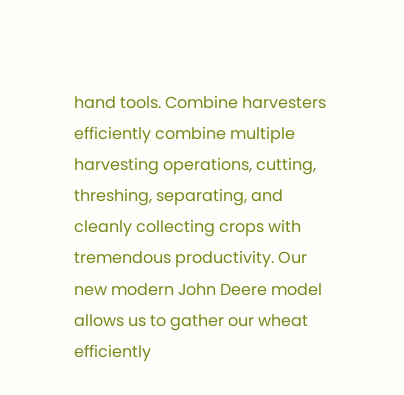hand tools. Combine harvesters efficiently combine multiple harvesting operations, cutting, threshing, separating, and cleanly collecting crops with tremendous productivity. Our new modern John Deere model allows us to gather our wheat efficiently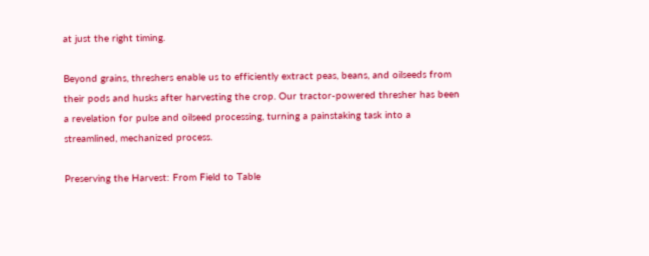at just the right timing.

Beyond grains, threshers enable us to efficiently extract peas, beans, and oilseeds from their pods and husks after harvesting the crop. Our tractor-powered thresher has been a revelation for pulse and oilseed processing, turning a painstaking task into a streamlined, mechanized process.

Preserving the Harvest: From Field to Table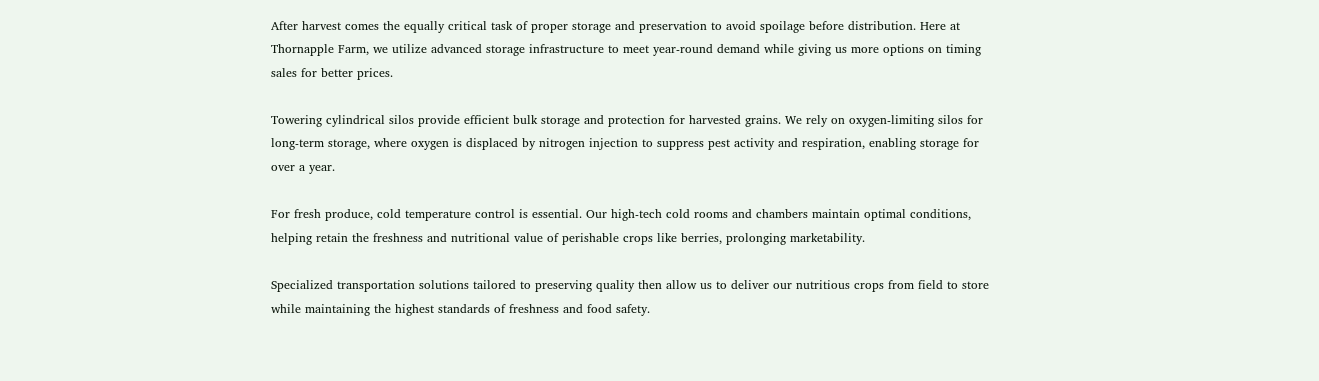After harvest comes the equally critical task of proper storage and preservation to avoid spoilage before distribution. Here at Thornapple Farm, we utilize advanced storage infrastructure to meet year-round demand while giving us more options on timing sales for better prices.

Towering cylindrical silos provide efficient bulk storage and protection for harvested grains. We rely on oxygen-limiting silos for long-term storage, where oxygen is displaced by nitrogen injection to suppress pest activity and respiration, enabling storage for over a year.

For fresh produce, cold temperature control is essential. Our high-tech cold rooms and chambers maintain optimal conditions, helping retain the freshness and nutritional value of perishable crops like berries, prolonging marketability.

Specialized transportation solutions tailored to preserving quality then allow us to deliver our nutritious crops from field to store while maintaining the highest standards of freshness and food safety.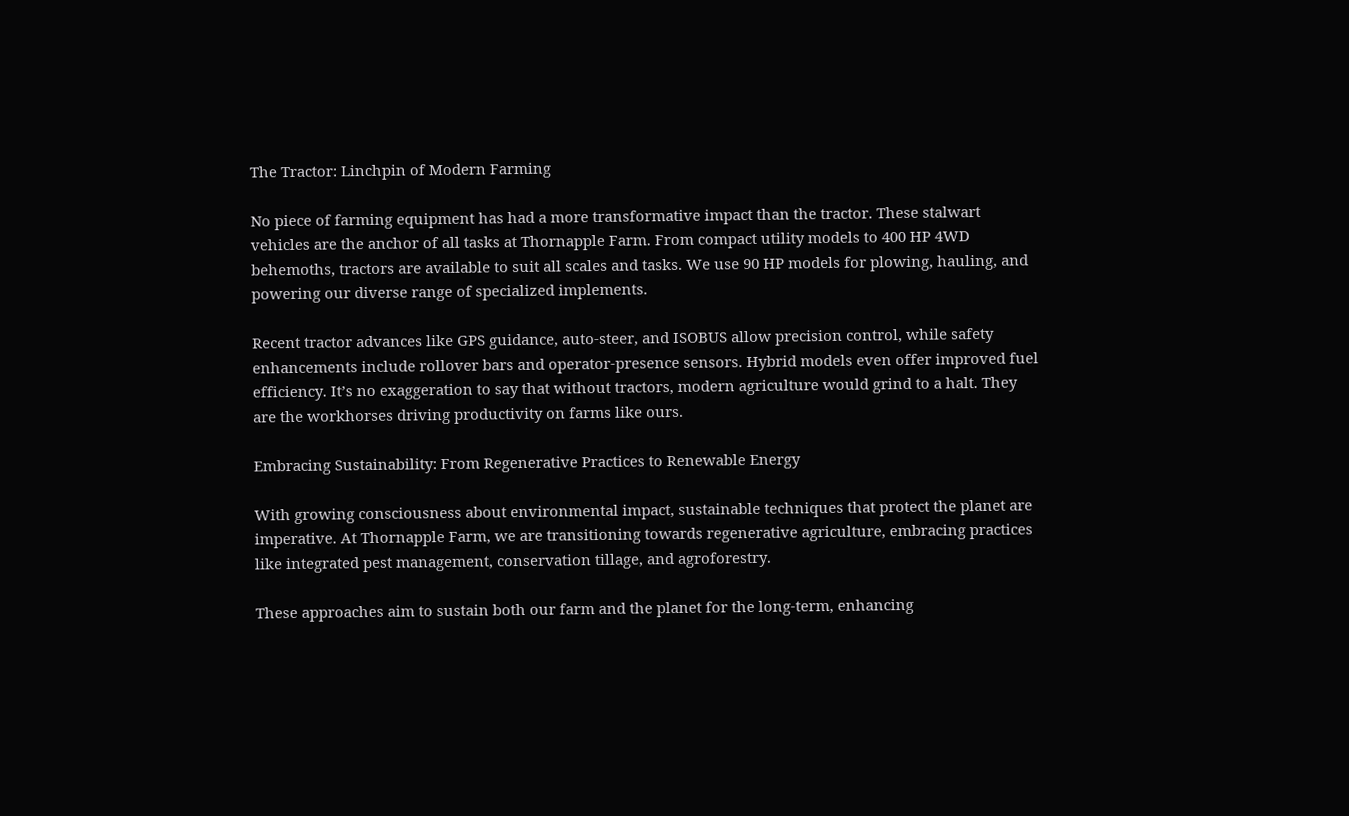The Tractor: Linchpin of Modern Farming

No piece of farming equipment has had a more transformative impact than the tractor. These stalwart vehicles are the anchor of all tasks at Thornapple Farm. From compact utility models to 400 HP 4WD behemoths, tractors are available to suit all scales and tasks. We use 90 HP models for plowing, hauling, and powering our diverse range of specialized implements.

Recent tractor advances like GPS guidance, auto-steer, and ISOBUS allow precision control, while safety enhancements include rollover bars and operator-presence sensors. Hybrid models even offer improved fuel efficiency. It’s no exaggeration to say that without tractors, modern agriculture would grind to a halt. They are the workhorses driving productivity on farms like ours.

Embracing Sustainability: From Regenerative Practices to Renewable Energy

With growing consciousness about environmental impact, sustainable techniques that protect the planet are imperative. At Thornapple Farm, we are transitioning towards regenerative agriculture, embracing practices like integrated pest management, conservation tillage, and agroforestry.

These approaches aim to sustain both our farm and the planet for the long-term, enhancing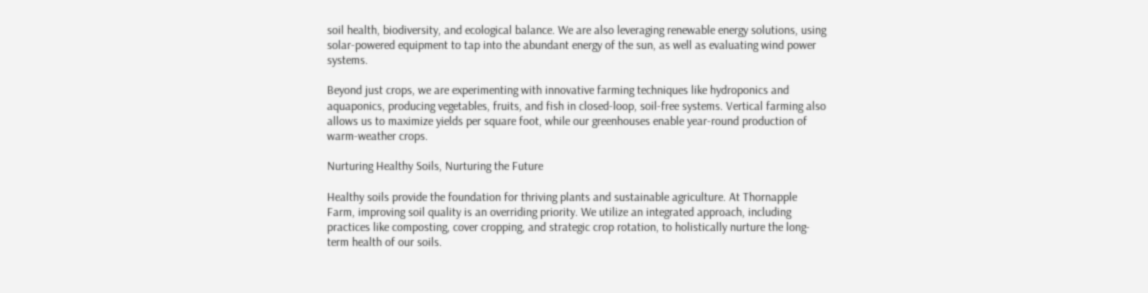soil health, biodiversity, and ecological balance. We are also leveraging renewable energy solutions, using solar-powered equipment to tap into the abundant energy of the sun, as well as evaluating wind power systems.

Beyond just crops, we are experimenting with innovative farming techniques like hydroponics and aquaponics, producing vegetables, fruits, and fish in closed-loop, soil-free systems. Vertical farming also allows us to maximize yields per square foot, while our greenhouses enable year-round production of warm-weather crops.

Nurturing Healthy Soils, Nurturing the Future

Healthy soils provide the foundation for thriving plants and sustainable agriculture. At Thornapple Farm, improving soil quality is an overriding priority. We utilize an integrated approach, including practices like composting, cover cropping, and strategic crop rotation, to holistically nurture the long-term health of our soils.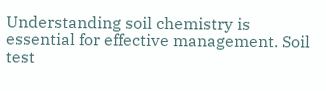Understanding soil chemistry is essential for effective management. Soil test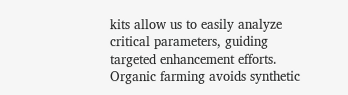kits allow us to easily analyze critical parameters, guiding targeted enhancement efforts. Organic farming avoids synthetic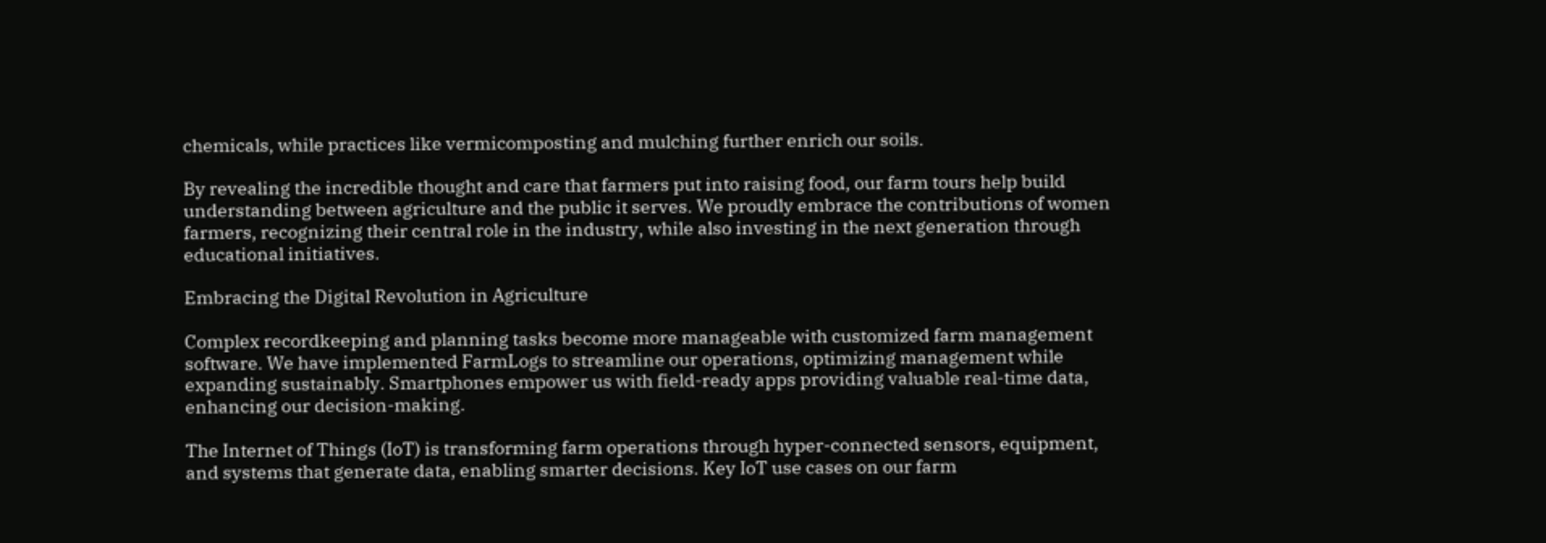chemicals, while practices like vermicomposting and mulching further enrich our soils.

By revealing the incredible thought and care that farmers put into raising food, our farm tours help build understanding between agriculture and the public it serves. We proudly embrace the contributions of women farmers, recognizing their central role in the industry, while also investing in the next generation through educational initiatives.

Embracing the Digital Revolution in Agriculture

Complex recordkeeping and planning tasks become more manageable with customized farm management software. We have implemented FarmLogs to streamline our operations, optimizing management while expanding sustainably. Smartphones empower us with field-ready apps providing valuable real-time data, enhancing our decision-making.

The Internet of Things (IoT) is transforming farm operations through hyper-connected sensors, equipment, and systems that generate data, enabling smarter decisions. Key IoT use cases on our farm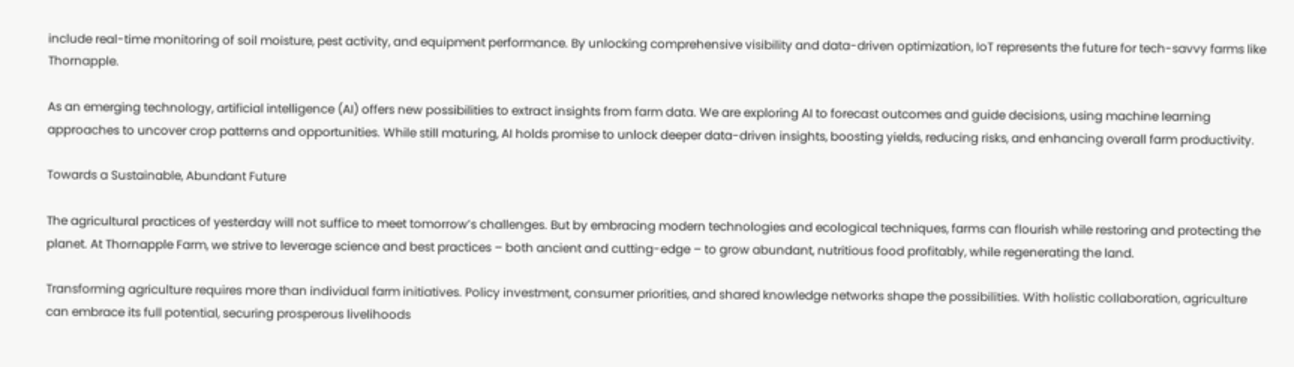include real-time monitoring of soil moisture, pest activity, and equipment performance. By unlocking comprehensive visibility and data-driven optimization, IoT represents the future for tech-savvy farms like Thornapple.

As an emerging technology, artificial intelligence (AI) offers new possibilities to extract insights from farm data. We are exploring AI to forecast outcomes and guide decisions, using machine learning approaches to uncover crop patterns and opportunities. While still maturing, AI holds promise to unlock deeper data-driven insights, boosting yields, reducing risks, and enhancing overall farm productivity.

Towards a Sustainable, Abundant Future

The agricultural practices of yesterday will not suffice to meet tomorrow’s challenges. But by embracing modern technologies and ecological techniques, farms can flourish while restoring and protecting the planet. At Thornapple Farm, we strive to leverage science and best practices – both ancient and cutting-edge – to grow abundant, nutritious food profitably, while regenerating the land.

Transforming agriculture requires more than individual farm initiatives. Policy investment, consumer priorities, and shared knowledge networks shape the possibilities. With holistic collaboration, agriculture can embrace its full potential, securing prosperous livelihoods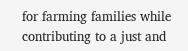for farming families while contributing to a just and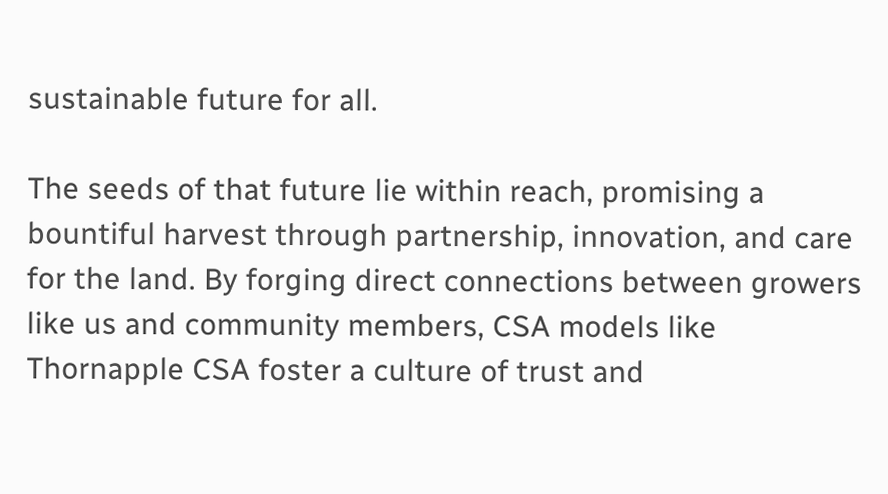sustainable future for all.

The seeds of that future lie within reach, promising a bountiful harvest through partnership, innovation, and care for the land. By forging direct connections between growers like us and community members, CSA models like Thornapple CSA foster a culture of trust and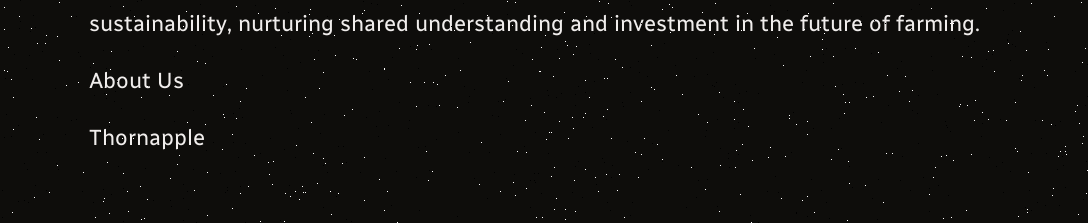sustainability, nurturing shared understanding and investment in the future of farming.

About Us

Thornapple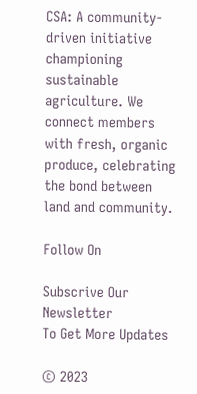CSA: A community-driven initiative championing sustainable agriculture. We connect members with fresh, organic produce, celebrating the bond between land and community.

Follow On

Subscrive Our Newsletter
To Get More Updates

© 2023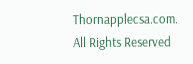Thornapplecsa.com. All Rights Reserved